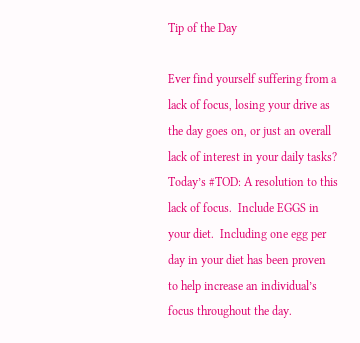Tip of the Day

Ever find yourself suffering from a lack of focus, losing your drive as the day goes on, or just an overall lack of interest in your daily tasks?  Today’s #TOD: A resolution to this lack of focus.  Include EGGS in your diet.  Including one egg per day in your diet has been proven to help increase an individual’s focus throughout the day.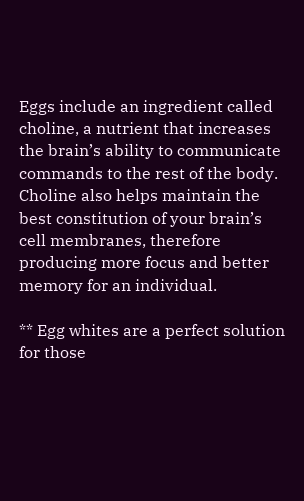Eggs include an ingredient called choline, a nutrient that increases the brain’s ability to communicate commands to the rest of the body.  Choline also helps maintain the best constitution of your brain’s cell membranes, therefore producing more focus and better memory for an individual.

** Egg whites are a perfect solution for those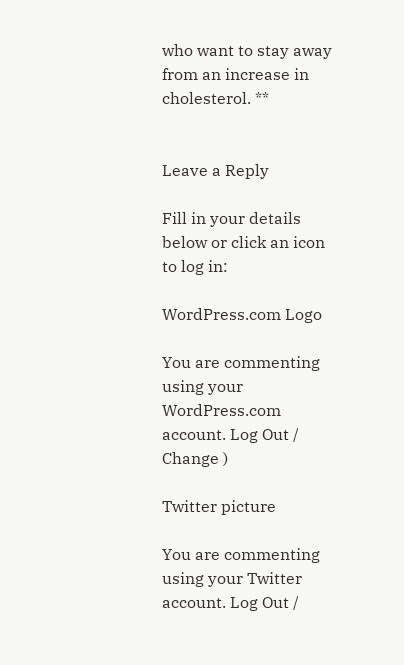who want to stay away from an increase in cholesterol. **


Leave a Reply

Fill in your details below or click an icon to log in:

WordPress.com Logo

You are commenting using your WordPress.com account. Log Out / Change )

Twitter picture

You are commenting using your Twitter account. Log Out /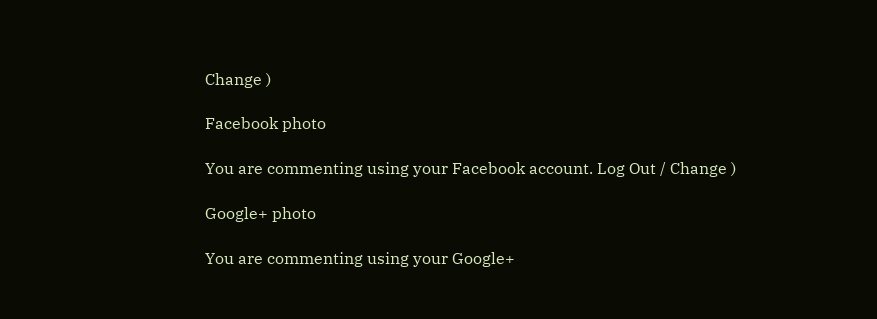Change )

Facebook photo

You are commenting using your Facebook account. Log Out / Change )

Google+ photo

You are commenting using your Google+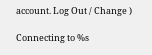account. Log Out / Change )

Connecting to %s